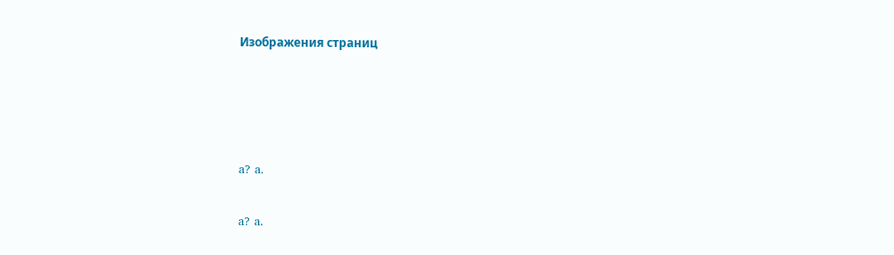Изображения страниц




a? a.

a? a.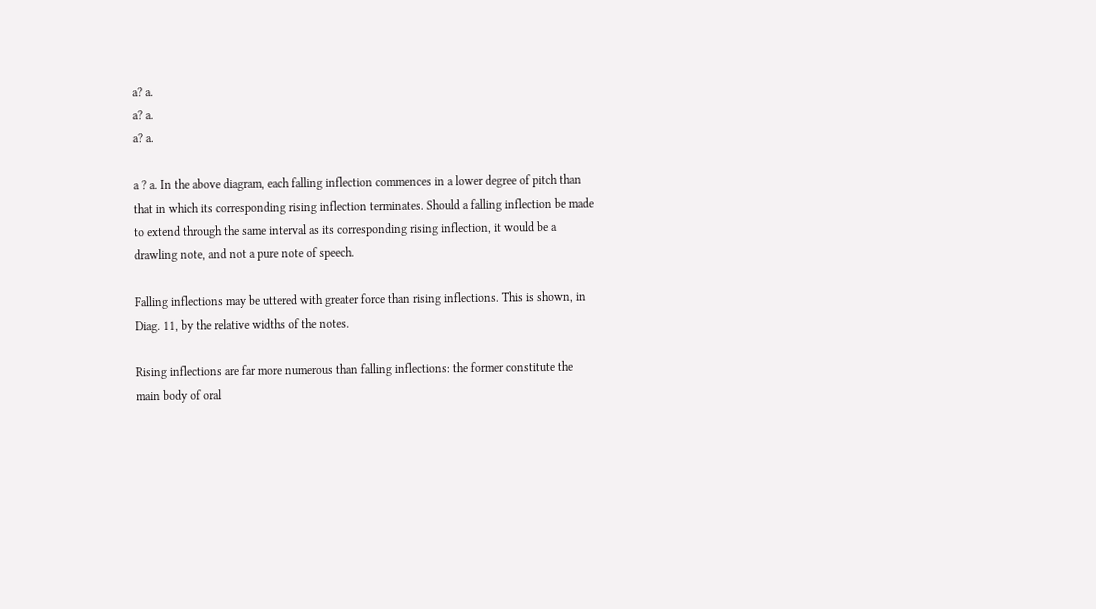a? a.
a? a.
a? a.

a ? a. In the above diagram, each falling inflection commences in a lower degree of pitch than that in which its corresponding rising inflection terminates. Should a falling inflection be made to extend through the same interval as its corresponding rising inflection, it would be a drawling note, and not a pure note of speech.

Falling inflections may be uttered with greater force than rising inflections. This is shown, in Diag. 11, by the relative widths of the notes.

Rising inflections are far more numerous than falling inflections: the former constitute the main body of oral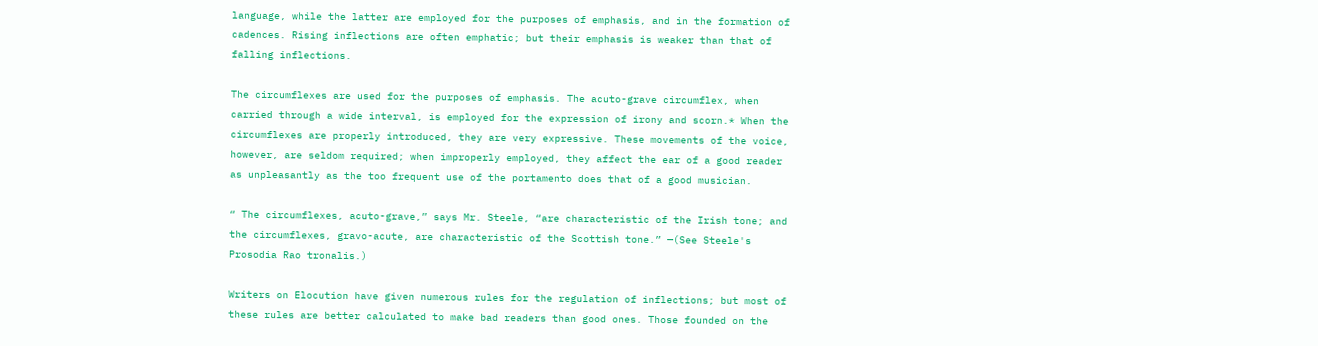language, while the latter are employed for the purposes of emphasis, and in the formation of cadences. Rising inflections are often emphatic; but their emphasis is weaker than that of falling inflections.

The circumflexes are used for the purposes of emphasis. The acuto-grave circumflex, when carried through a wide interval, is employed for the expression of irony and scorn.* When the circumflexes are properly introduced, they are very expressive. These movements of the voice, however, are seldom required; when improperly employed, they affect the ear of a good reader as unpleasantly as the too frequent use of the portamento does that of a good musician.

“ The circumflexes, acuto-grave,” says Mr. Steele, “are characteristic of the Irish tone; and the circumflexes, gravo-acute, are characteristic of the Scottish tone.” —(See Steele's Prosodia Rao tronalis.)

Writers on Elocution have given numerous rules for the regulation of inflections; but most of these rules are better calculated to make bad readers than good ones. Those founded on the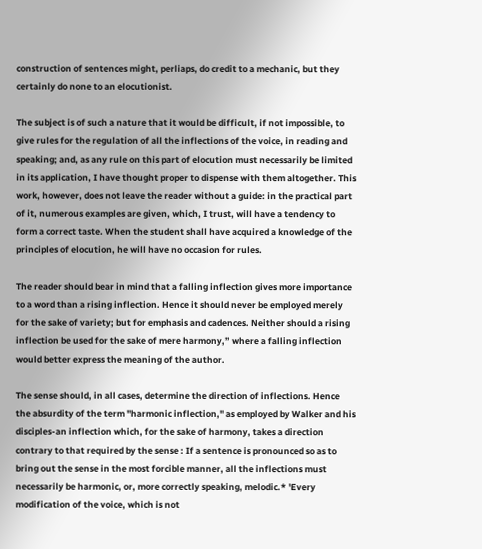construction of sentences might, perliaps, do credit to a mechanic, but they certainly do none to an elocutionist.

The subject is of such a nature that it would be difficult, if not impossible, to give rules for the regulation of all the inflections of the voice, in reading and speaking; and, as any rule on this part of elocution must necessarily be limited in its application, I have thought proper to dispense with them altogether. This work, however, does not leave the reader without a guide: in the practical part of it, numerous examples are given, which, I trust, will have a tendency to form a correct taste. When the student shall have acquired a knowledge of the principles of elocution, he will have no occasion for rules.

The reader should bear in mind that a falling inflection gives more importance to a word than a rising inflection. Hence it should never be employed merely for the sake of variety; but for emphasis and cadences. Neither should a rising inflection be used for the sake of mere harmony,” where a falling inflection would better express the meaning of the author.

The sense should, in all cases, determine the direction of inflections. Hence the absurdity of the term "harmonic inflection," as employed by Walker and his disciples-an inflection which, for the sake of harmony, takes a direction contrary to that required by the sense : If a sentence is pronounced so as to bring out the sense in the most forcible manner, all the inflections must necessarily be harmonic, or, more correctly speaking, melodic.* 'Every modification of the voice, which is not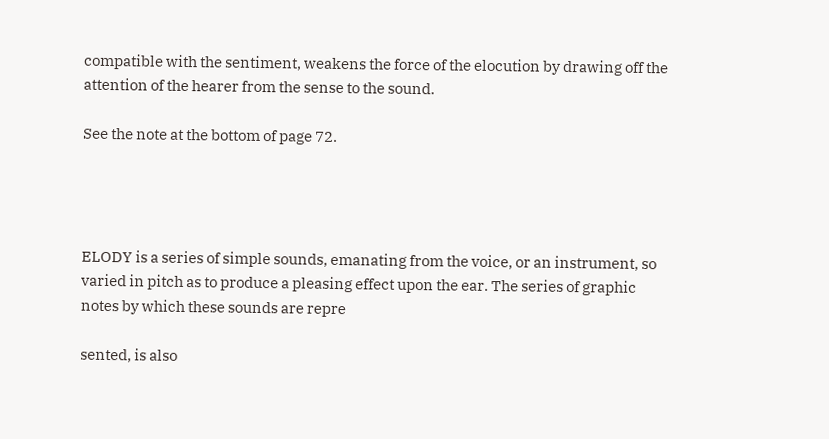compatible with the sentiment, weakens the force of the elocution by drawing off the attention of the hearer from the sense to the sound.

See the note at the bottom of page 72.




ELODY is a series of simple sounds, emanating from the voice, or an instrument, so varied in pitch as to produce a pleasing effect upon the ear. The series of graphic notes by which these sounds are repre

sented, is also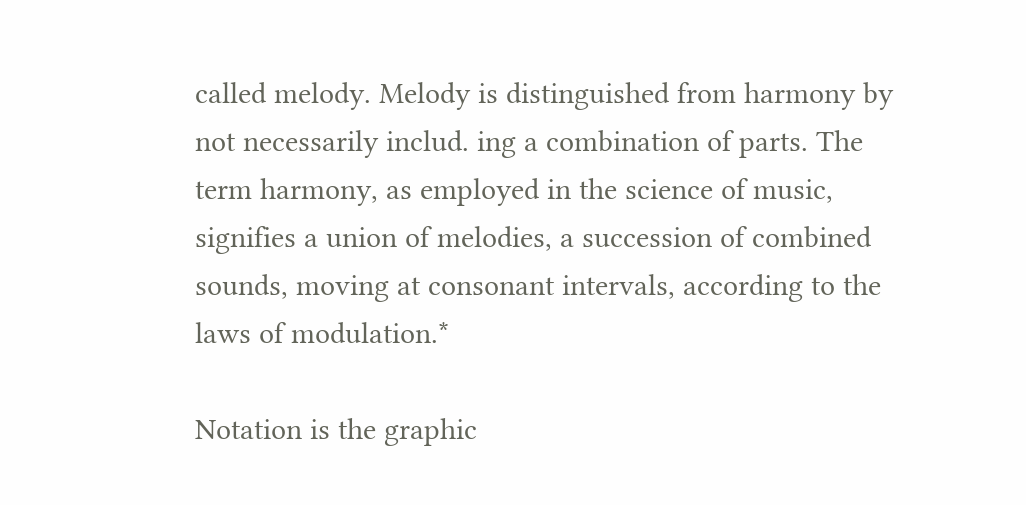called melody. Melody is distinguished from harmony by not necessarily includ. ing a combination of parts. The term harmony, as employed in the science of music, signifies a union of melodies, a succession of combined sounds, moving at consonant intervals, according to the laws of modulation.*

Notation is the graphic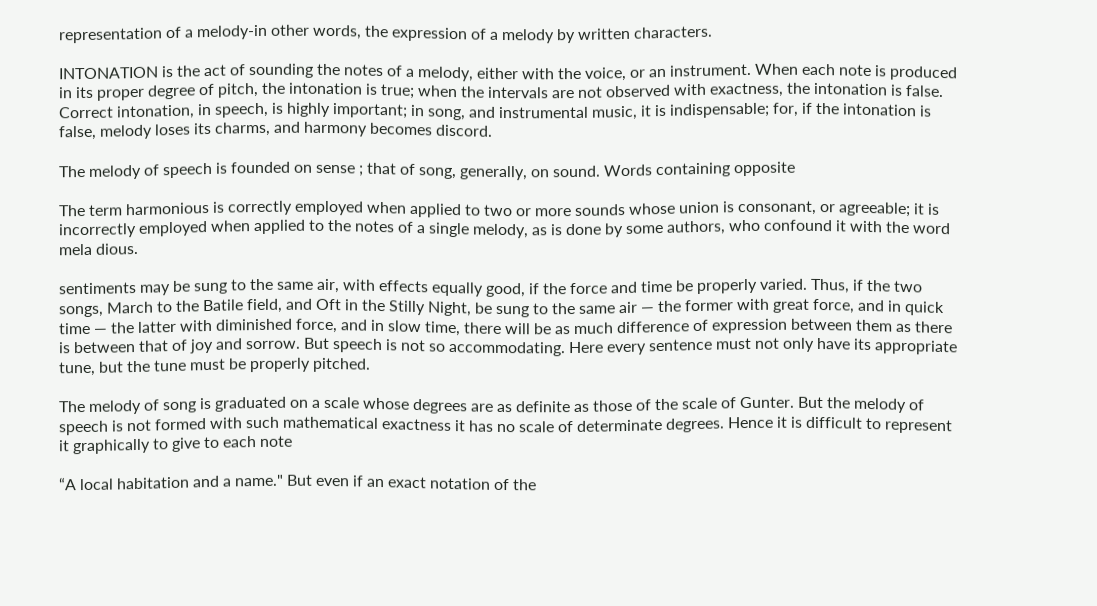representation of a melody-in other words, the expression of a melody by written characters.

INTONATION is the act of sounding the notes of a melody, either with the voice, or an instrument. When each note is produced in its proper degree of pitch, the intonation is true; when the intervals are not observed with exactness, the intonation is false. Correct intonation, in speech, is highly important; in song, and instrumental music, it is indispensable; for, if the intonation is false, melody loses its charms, and harmony becomes discord.

The melody of speech is founded on sense ; that of song, generally, on sound. Words containing opposite

The term harmonious is correctly employed when applied to two or more sounds whose union is consonant, or agreeable; it is incorrectly employed when applied to the notes of a single melody, as is done by some authors, who confound it with the word mela dious.

sentiments may be sung to the same air, with effects equally good, if the force and time be properly varied. Thus, if the two songs, March to the Batile field, and Oft in the Stilly Night, be sung to the same air — the former with great force, and in quick time — the latter with diminished force, and in slow time, there will be as much difference of expression between them as there is between that of joy and sorrow. But speech is not so accommodating. Here every sentence must not only have its appropriate tune, but the tune must be properly pitched.

The melody of song is graduated on a scale whose degrees are as definite as those of the scale of Gunter. But the melody of speech is not formed with such mathematical exactness it has no scale of determinate degrees. Hence it is difficult to represent it graphically to give to each note

“A local habitation and a name." But even if an exact notation of the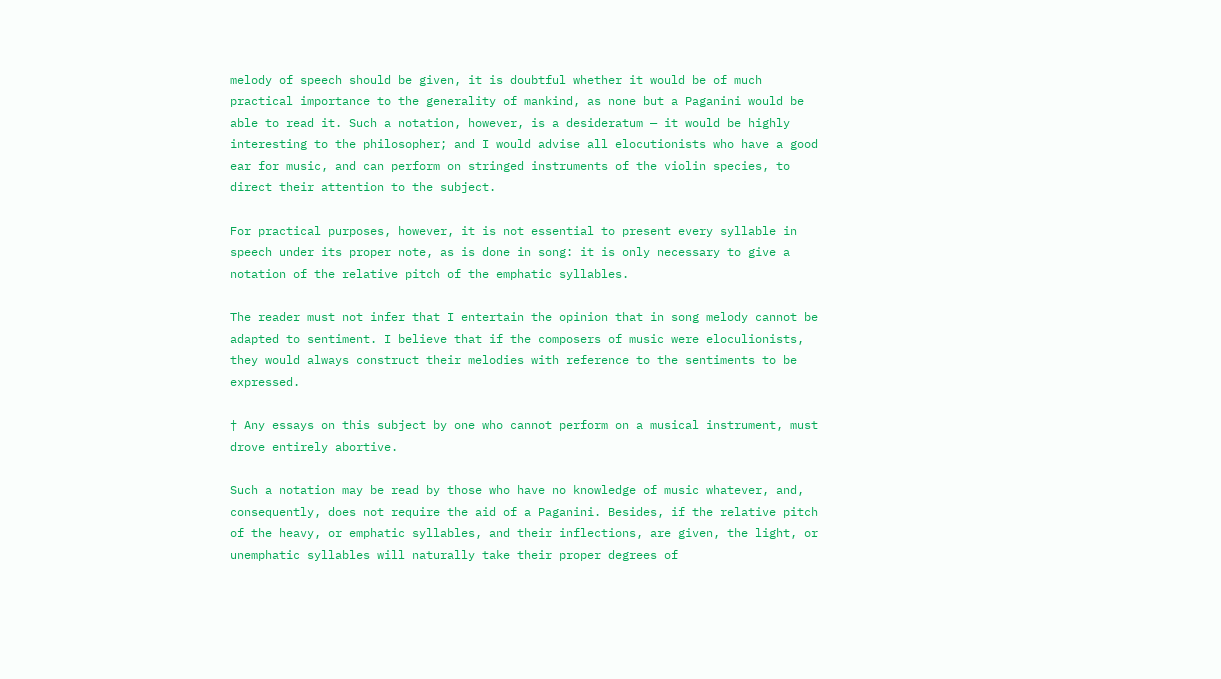melody of speech should be given, it is doubtful whether it would be of much practical importance to the generality of mankind, as none but a Paganini would be able to read it. Such a notation, however, is a desideratum — it would be highly interesting to the philosopher; and I would advise all elocutionists who have a good ear for music, and can perform on stringed instruments of the violin species, to direct their attention to the subject.

For practical purposes, however, it is not essential to present every syllable in speech under its proper note, as is done in song: it is only necessary to give a notation of the relative pitch of the emphatic syllables.

The reader must not infer that I entertain the opinion that in song melody cannot be adapted to sentiment. I believe that if the composers of music were eloculionists, they would always construct their melodies with reference to the sentiments to be expressed.

† Any essays on this subject by one who cannot perform on a musical instrument, must drove entirely abortive.

Such a notation may be read by those who have no knowledge of music whatever, and, consequently, does not require the aid of a Paganini. Besides, if the relative pitch of the heavy, or emphatic syllables, and their inflections, are given, the light, or unemphatic syllables will naturally take their proper degrees of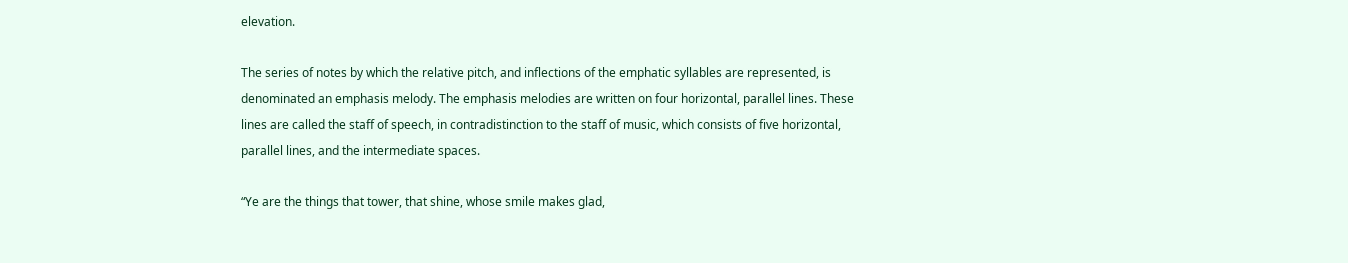elevation.

The series of notes by which the relative pitch, and inflections of the emphatic syllables are represented, is denominated an emphasis melody. The emphasis melodies are written on four horizontal, parallel lines. These lines are called the staff of speech, in contradistinction to the staff of music, which consists of five horizontal, parallel lines, and the intermediate spaces.

“Ye are the things that tower, that shine, whose smile makes glad,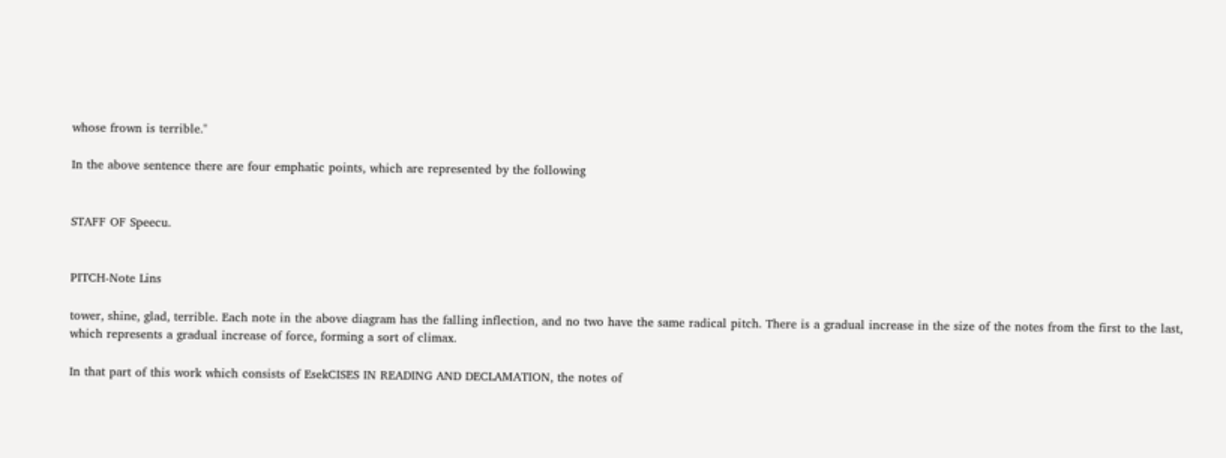whose frown is terrible."

In the above sentence there are four emphatic points, which are represented by the following


STAFF OF Speecu.


PITCH-Note Lins

tower, shine, glad, terrible. Each note in the above diagram has the falling inflection, and no two have the same radical pitch. There is a gradual increase in the size of the notes from the first to the last, which represents a gradual increase of force, forming a sort of climax.

In that part of this work which consists of EsekCISES IN READING AND DECLAMATION, the notes of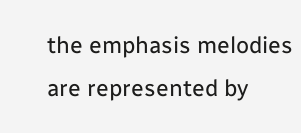the emphasis melodies are represented by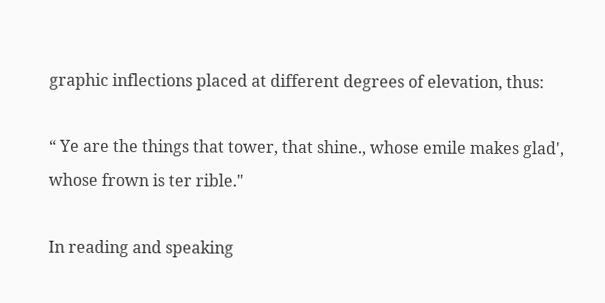graphic inflections placed at different degrees of elevation, thus:

“ Ye are the things that tower, that shine., whose emile makes glad', whose frown is ter rible."

In reading and speaking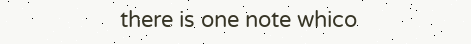there is one note whico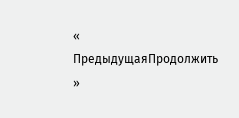« ПредыдущаяПродолжить »